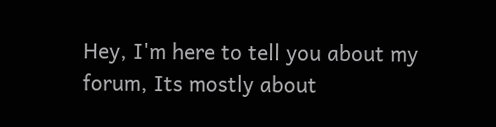Hey, I'm here to tell you about my forum, Its mostly about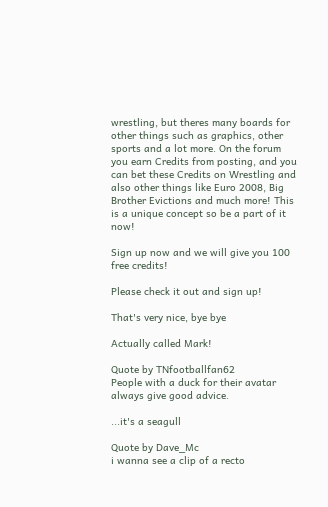wrestling, but theres many boards for other things such as graphics, other sports and a lot more. On the forum you earn Credits from posting, and you can bet these Credits on Wrestling and also other things like Euro 2008, Big Brother Evictions and much more! This is a unique concept so be a part of it now!

Sign up now and we will give you 100 free credits!

Please check it out and sign up!

That's very nice, bye bye

Actually called Mark!

Quote by TNfootballfan62
People with a duck for their avatar always give good advice.

...it's a seagull

Quote by Dave_Mc
i wanna see a clip of a recto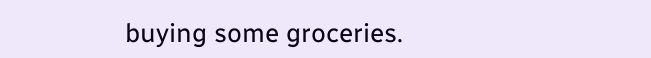buying some groceries.